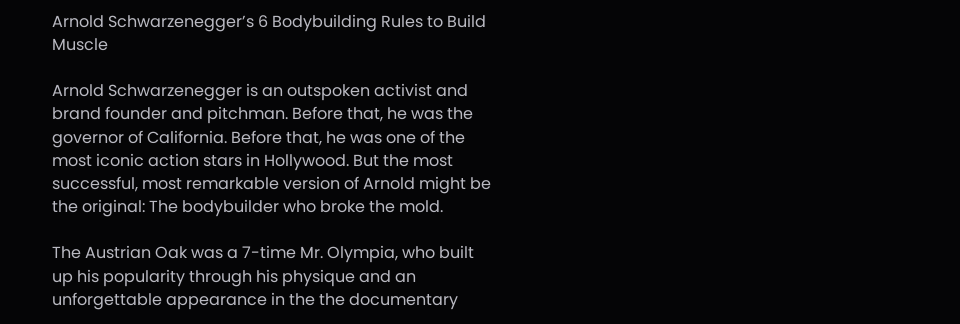Arnold Schwarzenegger’s 6 Bodybuilding Rules to Build Muscle

Arnold Schwarzenegger is an outspoken activist and brand founder and pitchman. Before that, he was the governor of California. Before that, he was one of the most iconic action stars in Hollywood. But the most successful, most remarkable version of Arnold might be the original: The bodybuilder who broke the mold.

The Austrian Oak was a 7-time Mr. Olympia, who built up his popularity through his physique and an unforgettable appearance in the the documentary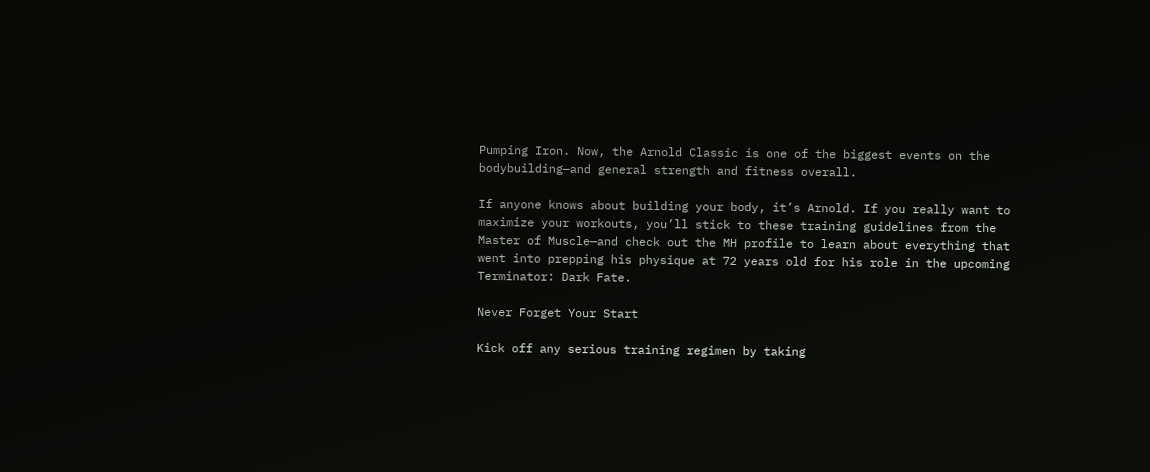Pumping Iron. Now, the Arnold Classic is one of the biggest events on the bodybuilding—and general strength and fitness overall.

If anyone knows about building your body, it’s Arnold. If you really want to maximize your workouts, you’ll stick to these training guidelines from the Master of Muscle—and check out the MH profile to learn about everything that went into prepping his physique at 72 years old for his role in the upcoming Terminator: Dark Fate.

Never Forget Your Start

Kick off any serious training regimen by taking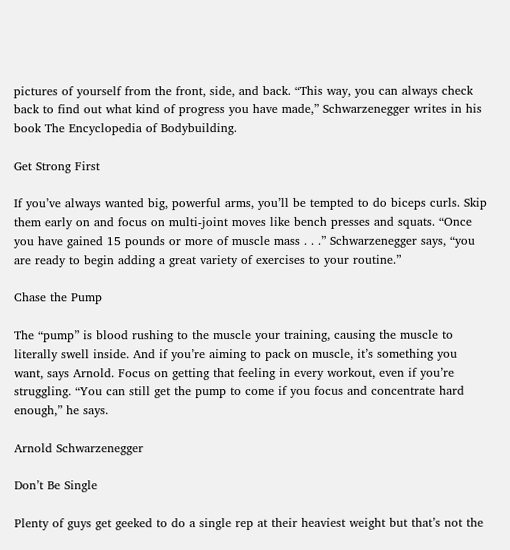pictures of yourself from the front, side, and back. “This way, you can always check back to find out what kind of progress you have made,” Schwarzenegger writes in his book The Encyclopedia of Bodybuilding.

Get Strong First

If you’ve always wanted big, powerful arms, you’ll be tempted to do biceps curls. Skip them early on and focus on multi-joint moves like bench presses and squats. “Once you have gained 15 pounds or more of muscle mass . . .” Schwarzenegger says, “you are ready to begin adding a great variety of exercises to your routine.”

Chase the Pump

The “pump” is blood rushing to the muscle your training, causing the muscle to literally swell inside. And if you’re aiming to pack on muscle, it’s something you want, says Arnold. Focus on getting that feeling in every workout, even if you’re struggling. “You can still get the pump to come if you focus and concentrate hard enough,” he says.

Arnold Schwarzenegger

Don’t Be Single

Plenty of guys get geeked to do a single rep at their heaviest weight but that’s not the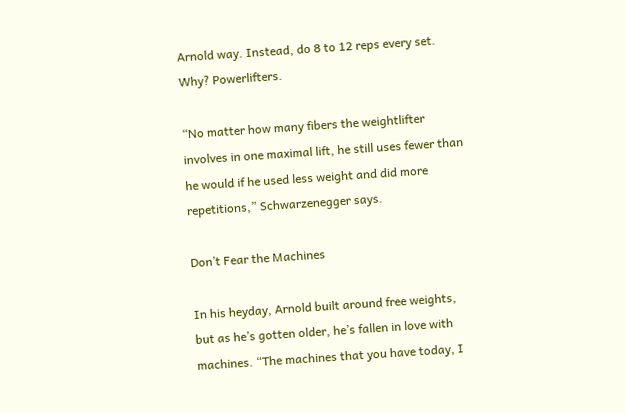Arnold way. Instead, do 8 to 12 reps every set. Why? Powerlifters.

“No matter how many fibers the weightlifter involves in one maximal lift, he still uses fewer than he would if he used less weight and did more repetitions,” Schwarzenegger says.

Don’t Fear the Machines

In his heyday, Arnold built around free weights, but as he’s gotten older, he’s fallen in love with machines. “The machines that you have today, I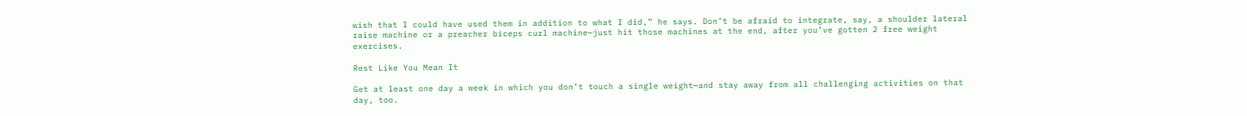wish that I could have used them in addition to what I did,” he says. Don’t be afraid to integrate, say, a shoulder lateral raise machine or a preacher biceps curl machine—just hit those machines at the end, after you’ve gotten 2 free weight exercises.

Rest Like You Mean It

Get at least one day a week in which you don’t touch a single weight—and stay away from all challenging activities on that day, too.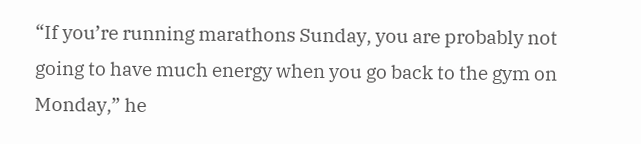“If you’re running marathons Sunday, you are probably not going to have much energy when you go back to the gym on Monday,” he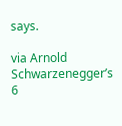says.

via Arnold Schwarzenegger’s 6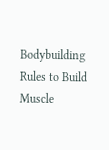Bodybuilding Rules to Build Muscle